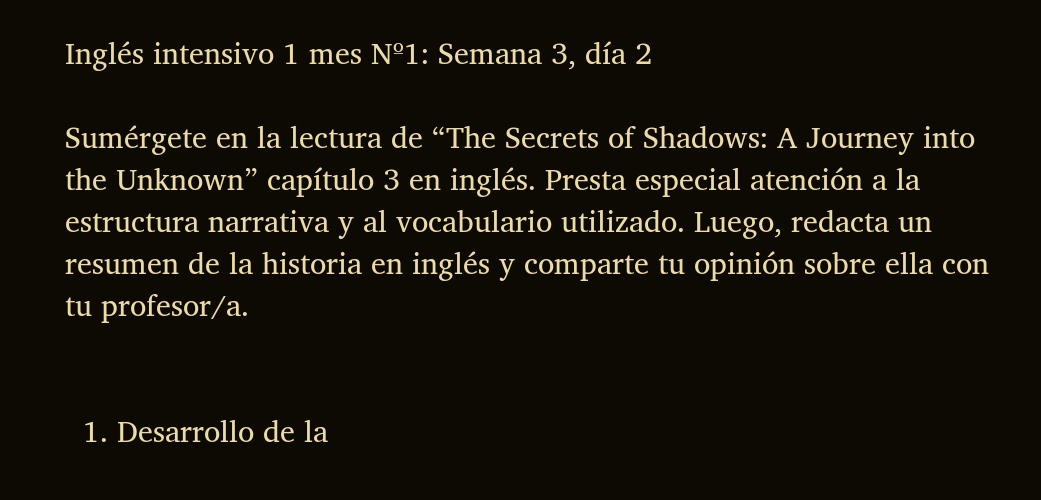Inglés intensivo 1 mes Nº1: Semana 3, día 2

Sumérgete en la lectura de “The Secrets of Shadows: A Journey into the Unknown” capítulo 3 en inglés. Presta especial atención a la estructura narrativa y al vocabulario utilizado. Luego, redacta un resumen de la historia en inglés y comparte tu opinión sobre ella con tu profesor/a.


  1. Desarrollo de la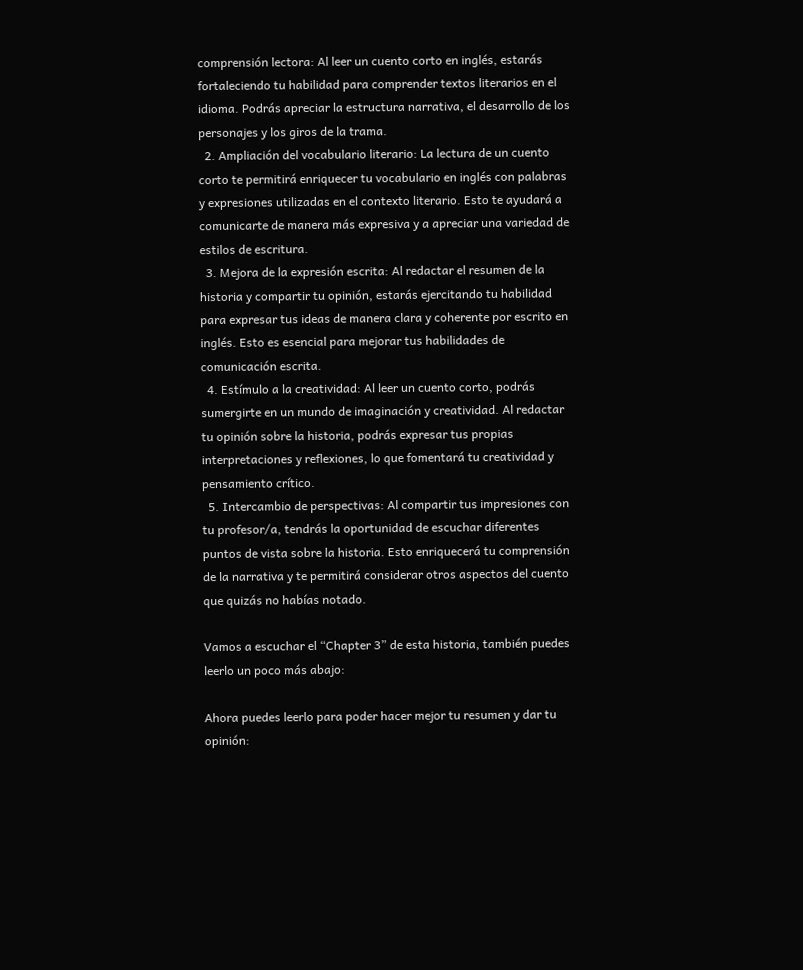comprensión lectora: Al leer un cuento corto en inglés, estarás fortaleciendo tu habilidad para comprender textos literarios en el idioma. Podrás apreciar la estructura narrativa, el desarrollo de los personajes y los giros de la trama.
  2. Ampliación del vocabulario literario: La lectura de un cuento corto te permitirá enriquecer tu vocabulario en inglés con palabras y expresiones utilizadas en el contexto literario. Esto te ayudará a comunicarte de manera más expresiva y a apreciar una variedad de estilos de escritura.
  3. Mejora de la expresión escrita: Al redactar el resumen de la historia y compartir tu opinión, estarás ejercitando tu habilidad para expresar tus ideas de manera clara y coherente por escrito en inglés. Esto es esencial para mejorar tus habilidades de comunicación escrita.
  4. Estímulo a la creatividad: Al leer un cuento corto, podrás sumergirte en un mundo de imaginación y creatividad. Al redactar tu opinión sobre la historia, podrás expresar tus propias interpretaciones y reflexiones, lo que fomentará tu creatividad y pensamiento crítico.
  5. Intercambio de perspectivas: Al compartir tus impresiones con tu profesor/a, tendrás la oportunidad de escuchar diferentes puntos de vista sobre la historia. Esto enriquecerá tu comprensión de la narrativa y te permitirá considerar otros aspectos del cuento que quizás no habías notado.

Vamos a escuchar el “Chapter 3” de esta historia, también puedes leerlo un poco más abajo:

Ahora puedes leerlo para poder hacer mejor tu resumen y dar tu opinión: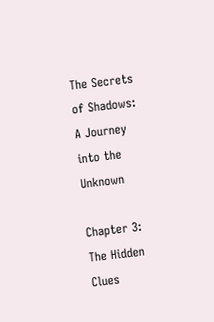The Secrets of Shadows: A Journey into the Unknown

Chapter 3: The Hidden Clues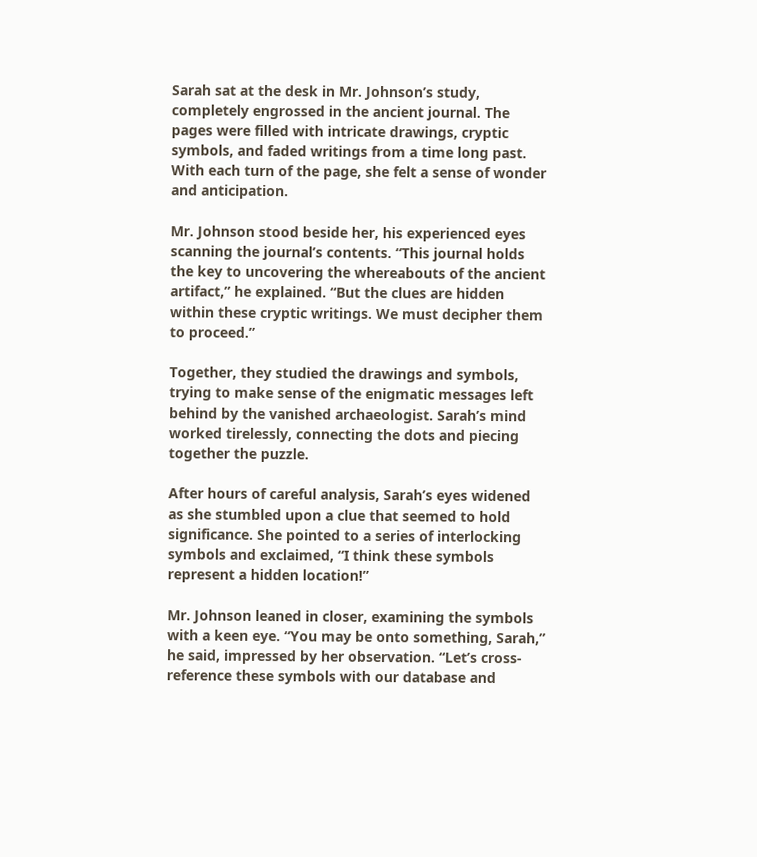Sarah sat at the desk in Mr. Johnson’s study, completely engrossed in the ancient journal. The pages were filled with intricate drawings, cryptic symbols, and faded writings from a time long past. With each turn of the page, she felt a sense of wonder and anticipation.

Mr. Johnson stood beside her, his experienced eyes scanning the journal’s contents. “This journal holds the key to uncovering the whereabouts of the ancient artifact,” he explained. “But the clues are hidden within these cryptic writings. We must decipher them to proceed.”

Together, they studied the drawings and symbols, trying to make sense of the enigmatic messages left behind by the vanished archaeologist. Sarah’s mind worked tirelessly, connecting the dots and piecing together the puzzle.

After hours of careful analysis, Sarah’s eyes widened as she stumbled upon a clue that seemed to hold significance. She pointed to a series of interlocking symbols and exclaimed, “I think these symbols represent a hidden location!”

Mr. Johnson leaned in closer, examining the symbols with a keen eye. “You may be onto something, Sarah,” he said, impressed by her observation. “Let’s cross-reference these symbols with our database and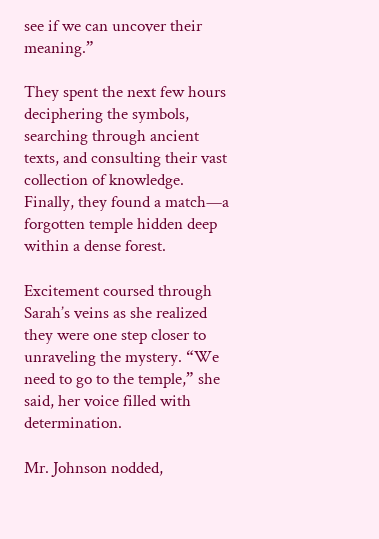see if we can uncover their meaning.”

They spent the next few hours deciphering the symbols, searching through ancient texts, and consulting their vast collection of knowledge. Finally, they found a match—a forgotten temple hidden deep within a dense forest.

Excitement coursed through Sarah’s veins as she realized they were one step closer to unraveling the mystery. “We need to go to the temple,” she said, her voice filled with determination.

Mr. Johnson nodded,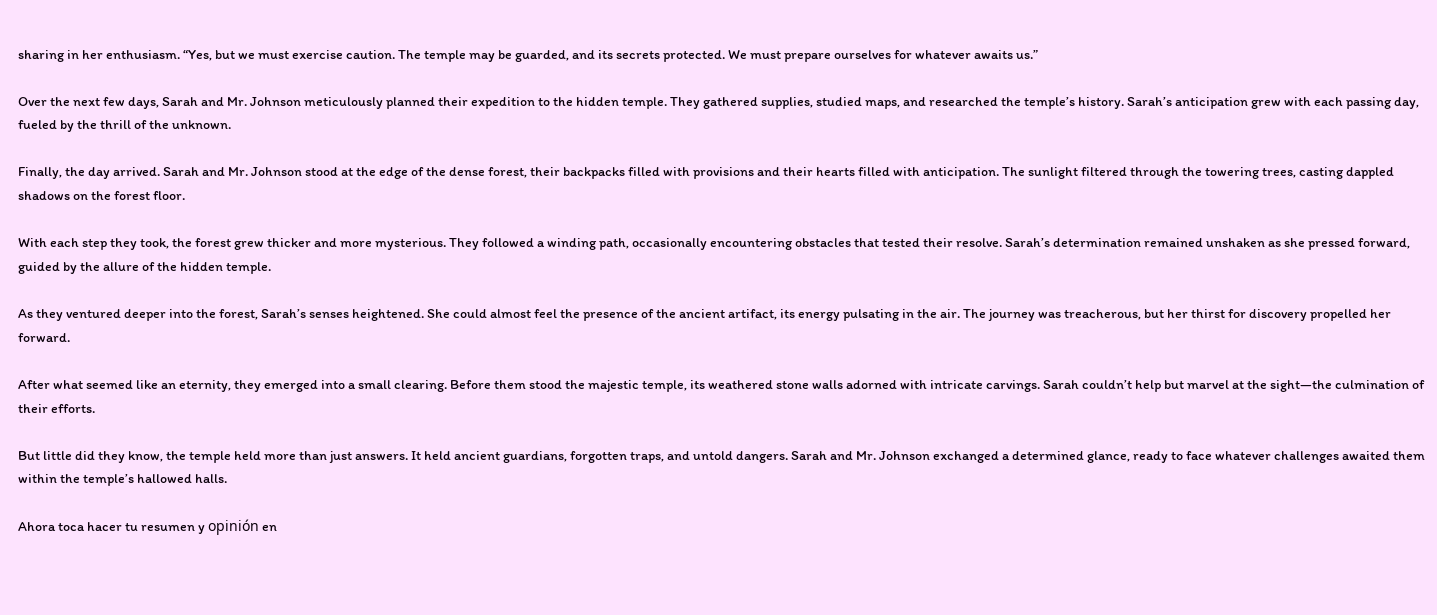sharing in her enthusiasm. “Yes, but we must exercise caution. The temple may be guarded, and its secrets protected. We must prepare ourselves for whatever awaits us.”

Over the next few days, Sarah and Mr. Johnson meticulously planned their expedition to the hidden temple. They gathered supplies, studied maps, and researched the temple’s history. Sarah’s anticipation grew with each passing day, fueled by the thrill of the unknown.

Finally, the day arrived. Sarah and Mr. Johnson stood at the edge of the dense forest, their backpacks filled with provisions and their hearts filled with anticipation. The sunlight filtered through the towering trees, casting dappled shadows on the forest floor.

With each step they took, the forest grew thicker and more mysterious. They followed a winding path, occasionally encountering obstacles that tested their resolve. Sarah’s determination remained unshaken as she pressed forward, guided by the allure of the hidden temple.

As they ventured deeper into the forest, Sarah’s senses heightened. She could almost feel the presence of the ancient artifact, its energy pulsating in the air. The journey was treacherous, but her thirst for discovery propelled her forward.

After what seemed like an eternity, they emerged into a small clearing. Before them stood the majestic temple, its weathered stone walls adorned with intricate carvings. Sarah couldn’t help but marvel at the sight—the culmination of their efforts.

But little did they know, the temple held more than just answers. It held ancient guardians, forgotten traps, and untold dangers. Sarah and Mr. Johnson exchanged a determined glance, ready to face whatever challenges awaited them within the temple’s hallowed halls.

Ahora toca hacer tu resumen y opinión en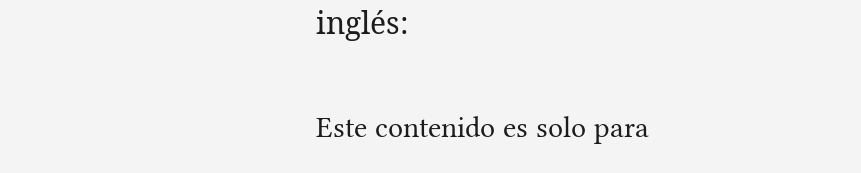inglés:

Este contenido es solo para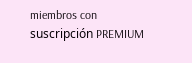miembros con suscripción PREMIUM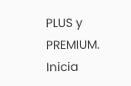PLUS y PREMIUM.
Inicia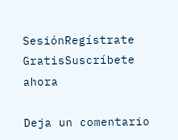SesiónRegístrate GratisSuscríbete ahora

Deja un comentario